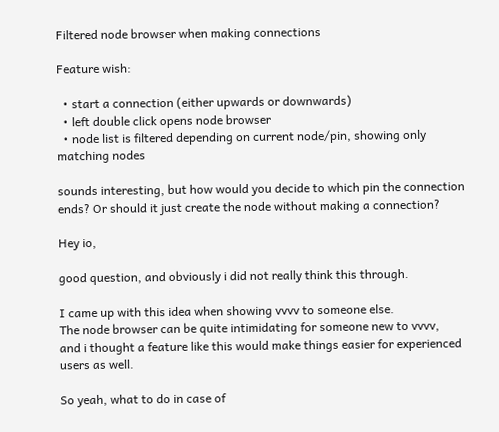Filtered node browser when making connections

Feature wish:

  • start a connection (either upwards or downwards)
  • left double click opens node browser
  • node list is filtered depending on current node/pin, showing only matching nodes

sounds interesting, but how would you decide to which pin the connection ends? Or should it just create the node without making a connection?

Hey io,

good question, and obviously i did not really think this through.

I came up with this idea when showing vvvv to someone else.
The node browser can be quite intimidating for someone new to vvvv,
and i thought a feature like this would make things easier for experienced
users as well.

So yeah, what to do in case of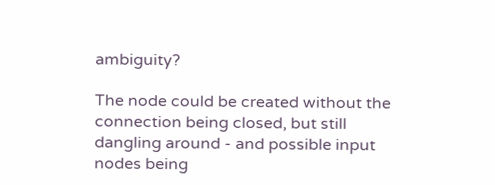ambiguity?

The node could be created without the connection being closed, but still
dangling around - and possible input nodes being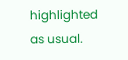highlighted as usual.